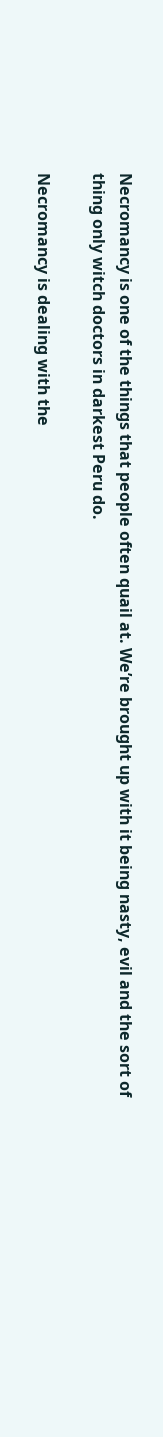Necromancy is one of the things that people often quail at. We’re brought up with it being nasty, evil and the sort of thing only witch doctors in darkest Peru do.

Necromancy is dealing with the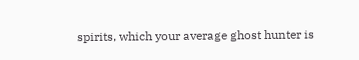spirits, which your average ghost hunter is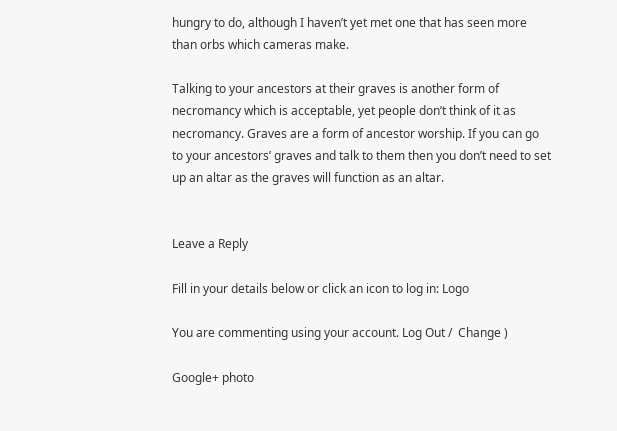hungry to do, although I haven’t yet met one that has seen more than orbs which cameras make.

Talking to your ancestors at their graves is another form of necromancy which is acceptable, yet people don’t think of it as necromancy. Graves are a form of ancestor worship. If you can go to your ancestors’ graves and talk to them then you don’t need to set up an altar as the graves will function as an altar.


Leave a Reply

Fill in your details below or click an icon to log in: Logo

You are commenting using your account. Log Out /  Change )

Google+ photo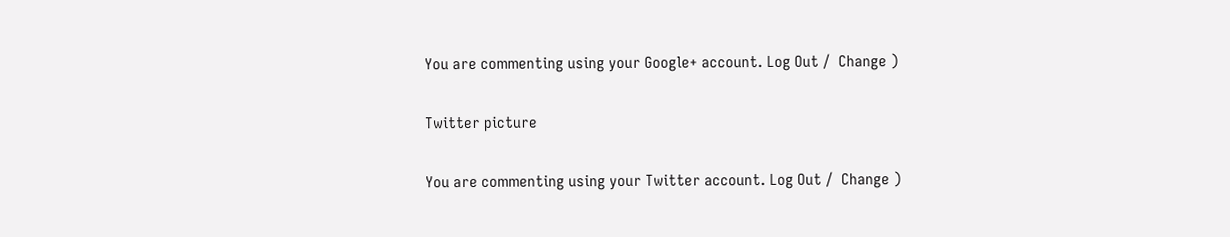You are commenting using your Google+ account. Log Out /  Change )

Twitter picture

You are commenting using your Twitter account. Log Out /  Change )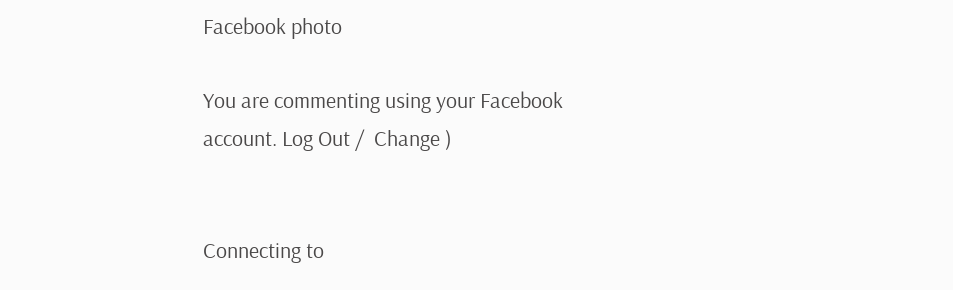Facebook photo

You are commenting using your Facebook account. Log Out /  Change )


Connecting to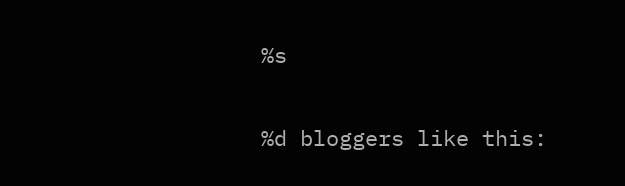%s

%d bloggers like this: